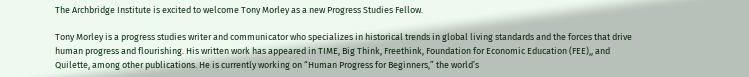The Archbridge Institute is excited to welcome Tony Morley as a new Progress Studies Fellow.

Tony Morley is a progress studies writer and communicator who specializes in historical trends in global living standards and the forces that drive human progress and flourishing. His written work has appeared in TIME, Big Think, Freethink, Foundation for Economic Education (FEE),, and Quilette, among other publications. He is currently working on “Human Progress for Beginners,” the world’s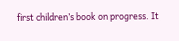first children’s book on progress. It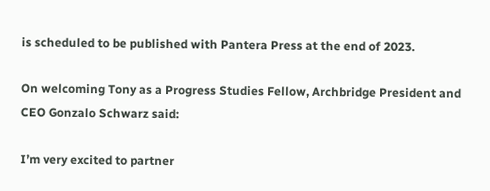is scheduled to be published with Pantera Press at the end of 2023.

On welcoming Tony as a Progress Studies Fellow, Archbridge President and CEO Gonzalo Schwarz said:

I’m very excited to partner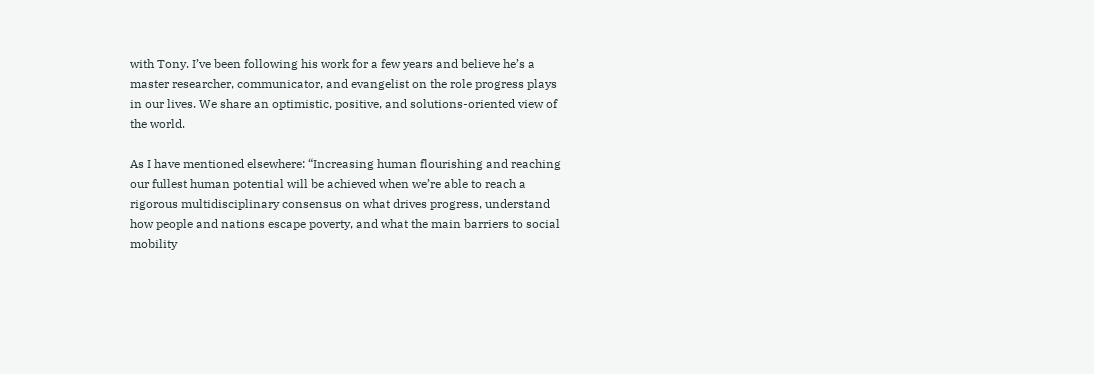with Tony. I’ve been following his work for a few years and believe he’s a master researcher, communicator, and evangelist on the role progress plays in our lives. We share an optimistic, positive, and solutions-oriented view of the world.

As I have mentioned elsewhere: “Increasing human flourishing and reaching our fullest human potential will be achieved when we’re able to reach a rigorous multidisciplinary consensus on what drives progress, understand how people and nations escape poverty, and what the main barriers to social mobility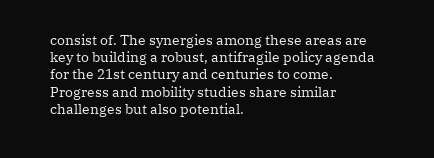consist of. The synergies among these areas are key to building a robust, antifragile policy agenda for the 21st century and centuries to come. Progress and mobility studies share similar challenges but also potential.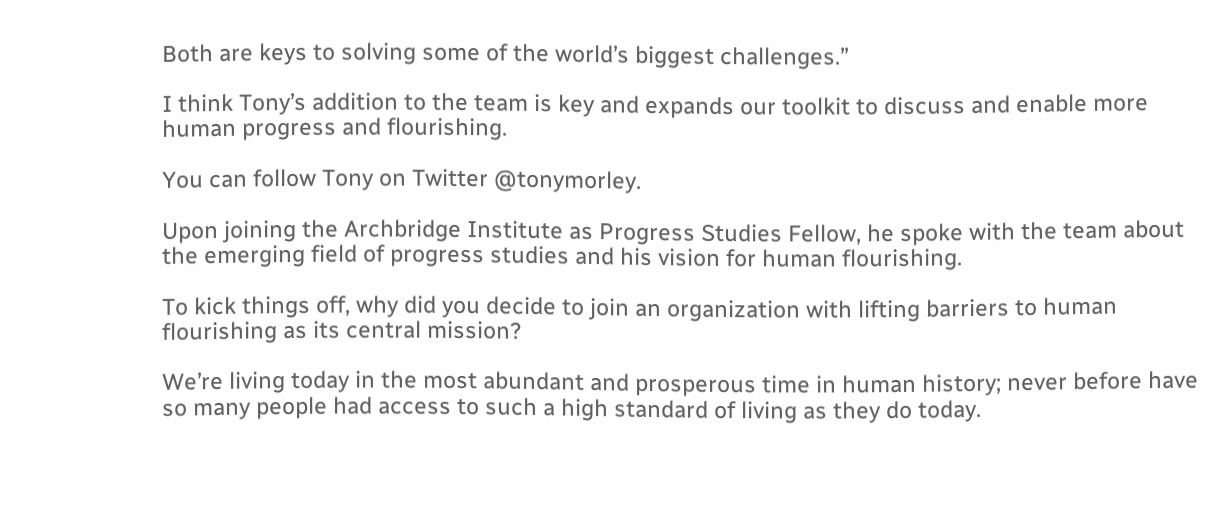Both are keys to solving some of the world’s biggest challenges.”

I think Tony’s addition to the team is key and expands our toolkit to discuss and enable more human progress and flourishing.

You can follow Tony on Twitter @tonymorley.

Upon joining the Archbridge Institute as Progress Studies Fellow, he spoke with the team about the emerging field of progress studies and his vision for human flourishing.

To kick things off, why did you decide to join an organization with lifting barriers to human flourishing as its central mission?

We’re living today in the most abundant and prosperous time in human history; never before have so many people had access to such a high standard of living as they do today.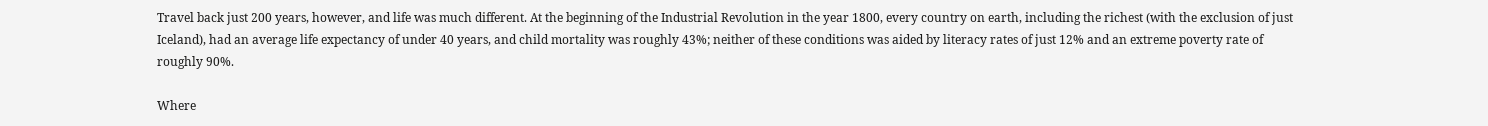Travel back just 200 years, however, and life was much different. At the beginning of the Industrial Revolution in the year 1800, every country on earth, including the richest (with the exclusion of just Iceland), had an average life expectancy of under 40 years, and child mortality was roughly 43%; neither of these conditions was aided by literacy rates of just 12% and an extreme poverty rate of roughly 90%.

Where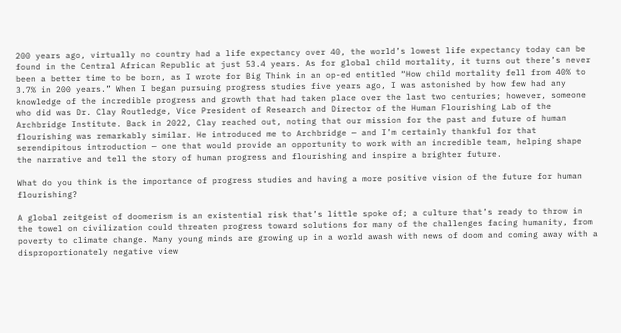200 years ago, virtually no country had a life expectancy over 40, the world’s lowest life expectancy today can be found in the Central African Republic at just 53.4 years. As for global child mortality, it turns out there’s never been a better time to be born, as I wrote for Big Think in an op-ed entitled “How child mortality fell from 40% to 3.7% in 200 years.” When I began pursuing progress studies five years ago, I was astonished by how few had any knowledge of the incredible progress and growth that had taken place over the last two centuries; however, someone who did was Dr. Clay Routledge, Vice President of Research and Director of the Human Flourishing Lab of the Archbridge Institute. Back in 2022, Clay reached out, noting that our mission for the past and future of human flourishing was remarkably similar. He introduced me to Archbridge — and I’m certainly thankful for that serendipitous introduction — one that would provide an opportunity to work with an incredible team, helping shape the narrative and tell the story of human progress and flourishing and inspire a brighter future.

What do you think is the importance of progress studies and having a more positive vision of the future for human flourishing?

A global zeitgeist of doomerism is an existential risk that’s little spoke of; a culture that’s ready to throw in the towel on civilization could threaten progress toward solutions for many of the challenges facing humanity, from poverty to climate change. Many young minds are growing up in a world awash with news of doom and coming away with a disproportionately negative view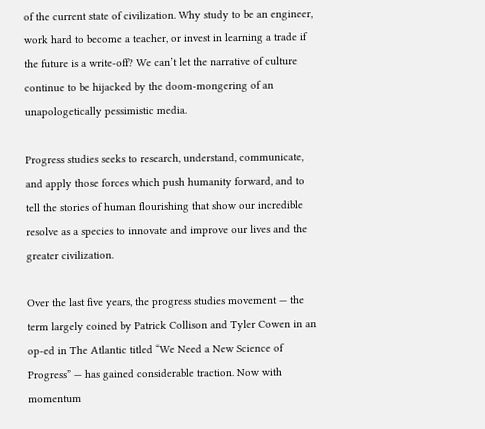of the current state of civilization. Why study to be an engineer, work hard to become a teacher, or invest in learning a trade if the future is a write-off? We can’t let the narrative of culture continue to be hijacked by the doom-mongering of an unapologetically pessimistic media.

Progress studies seeks to research, understand, communicate, and apply those forces which push humanity forward, and to tell the stories of human flourishing that show our incredible resolve as a species to innovate and improve our lives and the greater civilization.

Over the last five years, the progress studies movement — the term largely coined by Patrick Collison and Tyler Cowen in an op-ed in The Atlantic titled “We Need a New Science of Progress” — has gained considerable traction. Now with momentum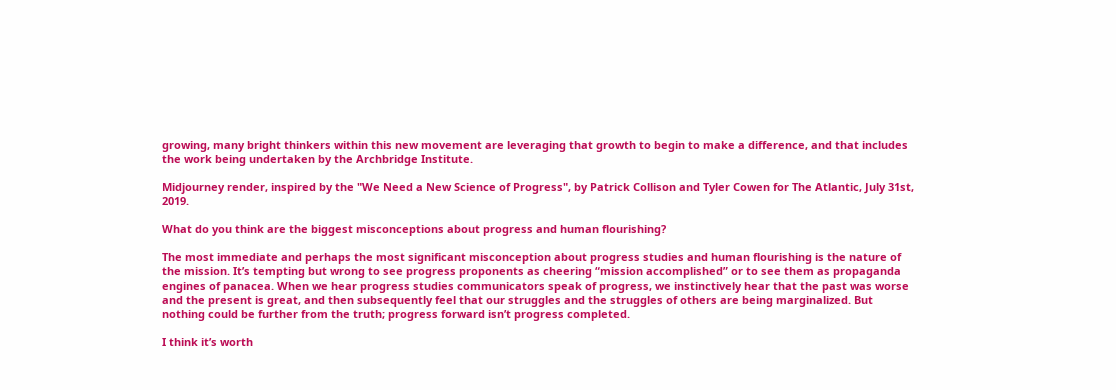growing, many bright thinkers within this new movement are leveraging that growth to begin to make a difference, and that includes the work being undertaken by the Archbridge Institute.

Midjourney render, inspired by the "We Need a New Science of Progress", by Patrick Collison and Tyler Cowen for The Atlantic, July 31st, 2019.

What do you think are the biggest misconceptions about progress and human flourishing?

The most immediate and perhaps the most significant misconception about progress studies and human flourishing is the nature of the mission. It’s tempting but wrong to see progress proponents as cheering “mission accomplished” or to see them as propaganda engines of panacea. When we hear progress studies communicators speak of progress, we instinctively hear that the past was worse and the present is great, and then subsequently feel that our struggles and the struggles of others are being marginalized. But nothing could be further from the truth; progress forward isn’t progress completed.

I think it’s worth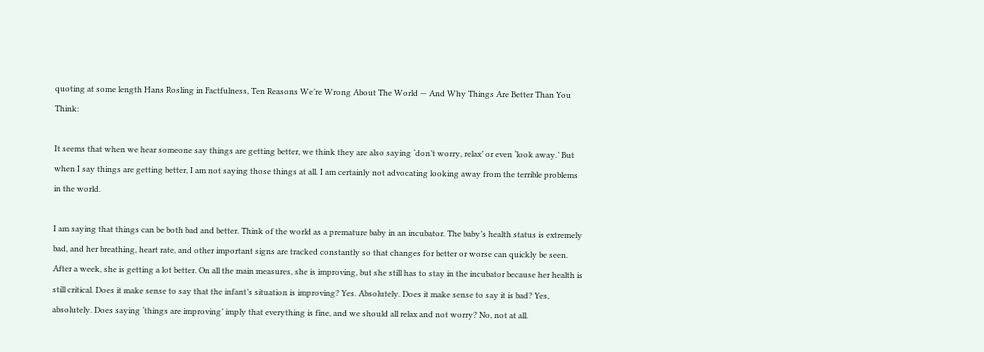quoting at some length Hans Rosling in Factfulness, Ten Reasons We’re Wrong About The World — And Why Things Are Better Than You Think:

It seems that when we hear someone say things are getting better, we think they are also saying ‘don’t worry, relax’ or even ‘look away.’ But when I say things are getting better, I am not saying those things at all. I am certainly not advocating looking away from the terrible problems in the world.

I am saying that things can be both bad and better. Think of the world as a premature baby in an incubator. The baby’s health status is extremely bad, and her breathing, heart rate, and other important signs are tracked constantly so that changes for better or worse can quickly be seen. After a week, she is getting a lot better. On all the main measures, she is improving, but she still has to stay in the incubator because her health is still critical. Does it make sense to say that the infant’s situation is improving? Yes. Absolutely. Does it make sense to say it is bad? Yes, absolutely. Does saying ‘things are improving’ imply that everything is fine, and we should all relax and not worry? No, not at all.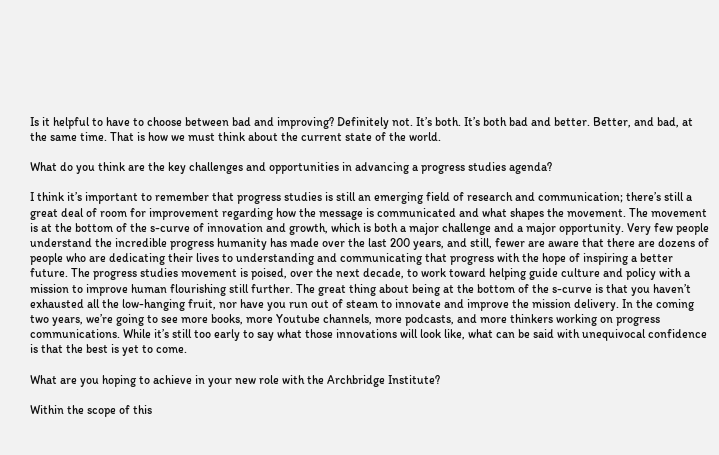Is it helpful to have to choose between bad and improving? Definitely not. It’s both. It’s both bad and better. Better, and bad, at the same time. That is how we must think about the current state of the world.

What do you think are the key challenges and opportunities in advancing a progress studies agenda?

I think it’s important to remember that progress studies is still an emerging field of research and communication; there’s still a great deal of room for improvement regarding how the message is communicated and what shapes the movement. The movement is at the bottom of the s-curve of innovation and growth, which is both a major challenge and a major opportunity. Very few people understand the incredible progress humanity has made over the last 200 years, and still, fewer are aware that there are dozens of people who are dedicating their lives to understanding and communicating that progress with the hope of inspiring a better future. The progress studies movement is poised, over the next decade, to work toward helping guide culture and policy with a mission to improve human flourishing still further. The great thing about being at the bottom of the s-curve is that you haven’t exhausted all the low-hanging fruit, nor have you run out of steam to innovate and improve the mission delivery. In the coming two years, we’re going to see more books, more Youtube channels, more podcasts, and more thinkers working on progress communications. While it’s still too early to say what those innovations will look like, what can be said with unequivocal confidence is that the best is yet to come.

What are you hoping to achieve in your new role with the Archbridge Institute?

Within the scope of this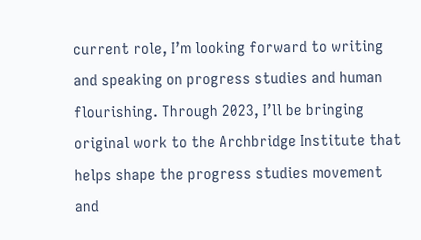current role, I’m looking forward to writing and speaking on progress studies and human flourishing. Through 2023, I’ll be bringing original work to the Archbridge Institute that helps shape the progress studies movement and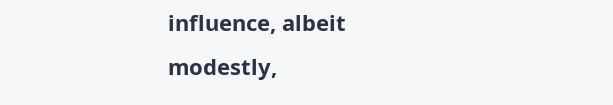influence, albeit modestly,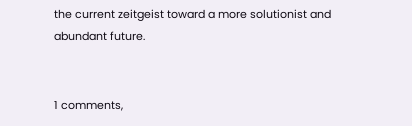the current zeitgeist toward a more solutionist and abundant future.


1 comments,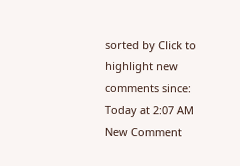sorted by Click to highlight new comments since: Today at 2:07 AM
New Comment